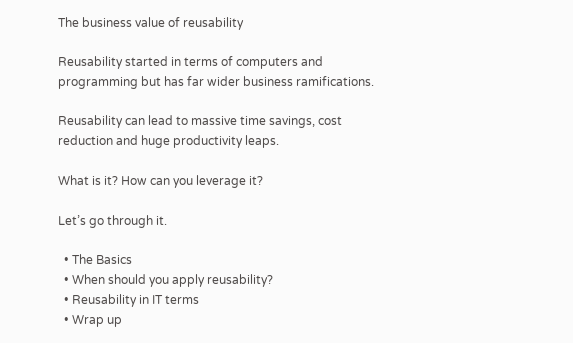The business value of reusability

Reusability started in terms of computers and programming but has far wider business ramifications.

Reusability can lead to massive time savings, cost reduction and huge productivity leaps.

What is it? How can you leverage it?

Let’s go through it.

  • The Basics
  • When should you apply reusability?
  • Reusability in IT terms
  • Wrap up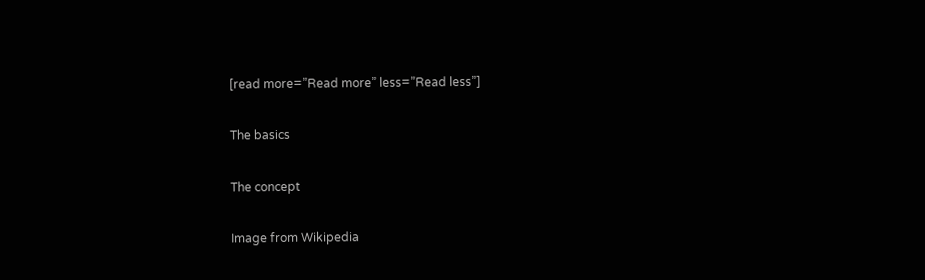[read more=”Read more” less=”Read less”]

The basics

The concept

Image from Wikipedia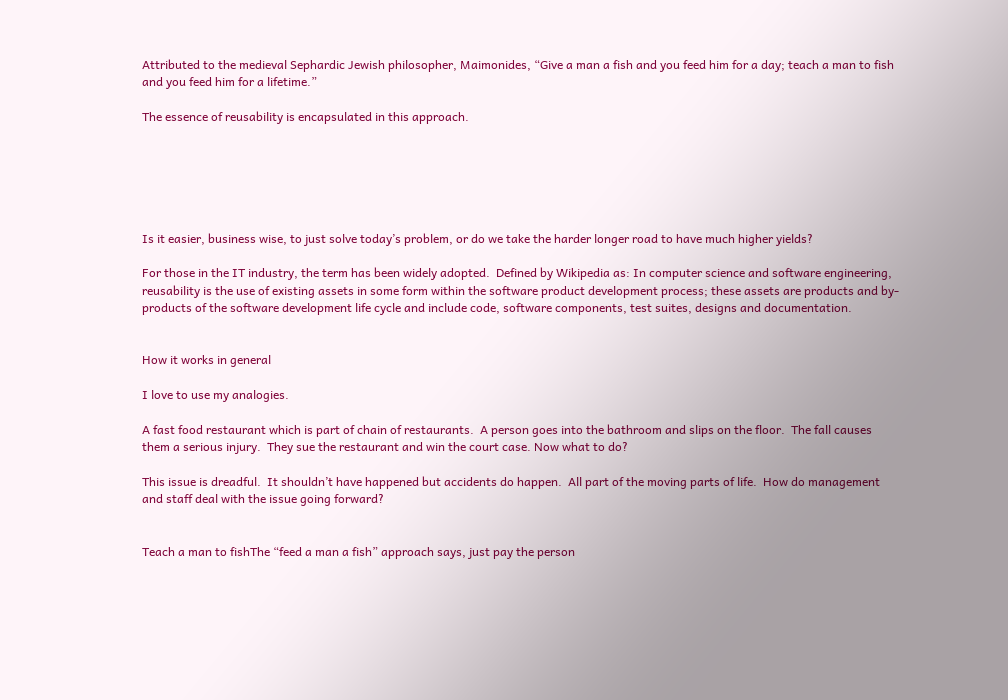Attributed to the medieval Sephardic Jewish philosopher, Maimonides, “Give a man a fish and you feed him for a day; teach a man to fish and you feed him for a lifetime.”

The essence of reusability is encapsulated in this approach.






Is it easier, business wise, to just solve today’s problem, or do we take the harder longer road to have much higher yields?

For those in the IT industry, the term has been widely adopted.  Defined by Wikipedia as: In computer science and software engineering, reusability is the use of existing assets in some form within the software product development process; these assets are products and by-products of the software development life cycle and include code, software components, test suites, designs and documentation.


How it works in general

I love to use my analogies.

A fast food restaurant which is part of chain of restaurants.  A person goes into the bathroom and slips on the floor.  The fall causes them a serious injury.  They sue the restaurant and win the court case. Now what to do?

This issue is dreadful.  It shouldn’t have happened but accidents do happen.  All part of the moving parts of life.  How do management and staff deal with the issue going forward?


Teach a man to fishThe “feed a man a fish” approach says, just pay the person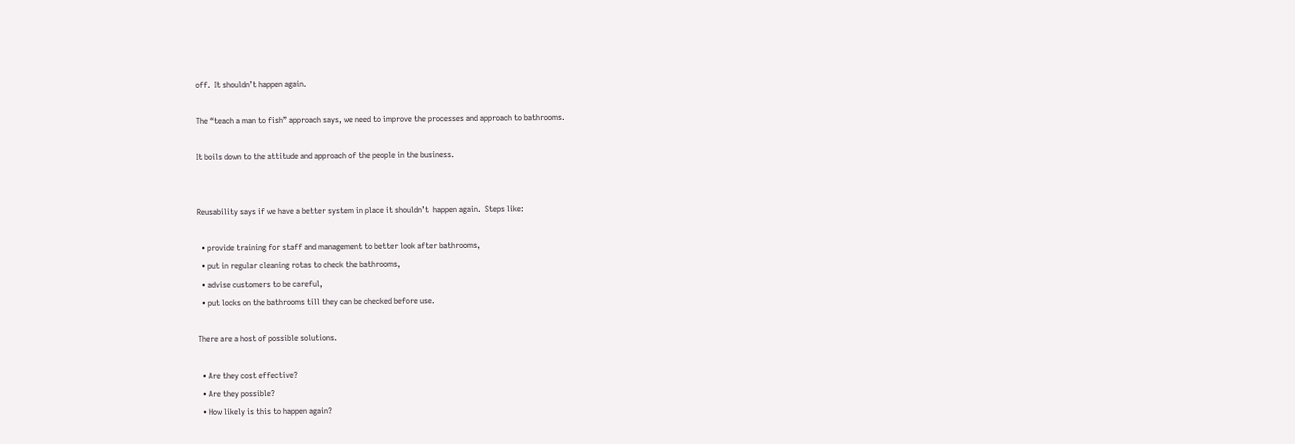off.  It shouldn’t happen again.

The “teach a man to fish” approach says, we need to improve the processes and approach to bathrooms.

It boils down to the attitude and approach of the people in the business.


Reusability says if we have a better system in place it shouldn’t  happen again.  Steps like:

  • provide training for staff and management to better look after bathrooms,
  • put in regular cleaning rotas to check the bathrooms,
  • advise customers to be careful,
  • put locks on the bathrooms till they can be checked before use.

There are a host of possible solutions.

  • Are they cost effective?
  • Are they possible?
  • How likely is this to happen again?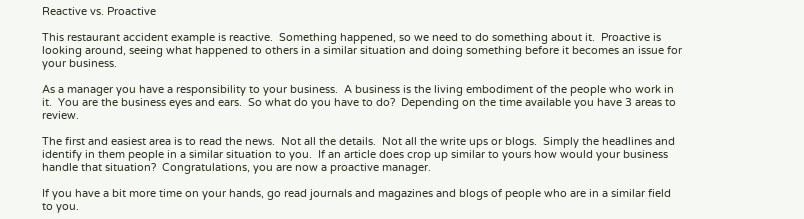Reactive vs. Proactive

This restaurant accident example is reactive.  Something happened, so we need to do something about it.  Proactive is looking around, seeing what happened to others in a similar situation and doing something before it becomes an issue for your business.

As a manager you have a responsibility to your business.  A business is the living embodiment of the people who work in it.  You are the business eyes and ears.  So what do you have to do?  Depending on the time available you have 3 areas to review.

The first and easiest area is to read the news.  Not all the details.  Not all the write ups or blogs.  Simply the headlines and identify in them people in a similar situation to you.  If an article does crop up similar to yours how would your business handle that situation?  Congratulations, you are now a proactive manager.

If you have a bit more time on your hands, go read journals and magazines and blogs of people who are in a similar field to you.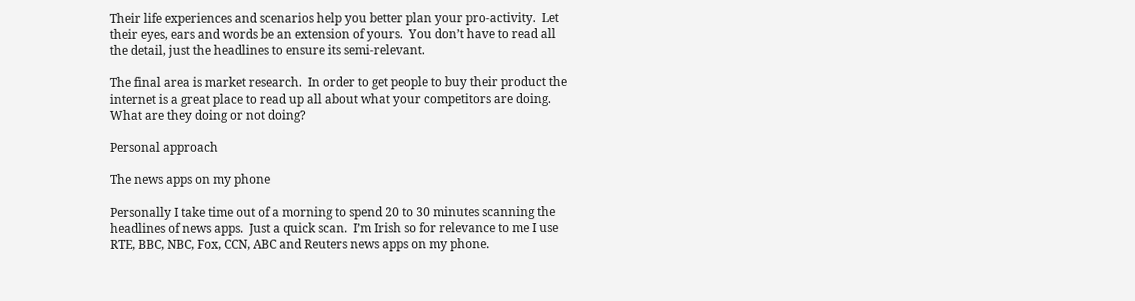Their life experiences and scenarios help you better plan your pro-activity.  Let their eyes, ears and words be an extension of yours.  You don’t have to read all the detail, just the headlines to ensure its semi-relevant.

The final area is market research.  In order to get people to buy their product the internet is a great place to read up all about what your competitors are doing.  What are they doing or not doing?

Personal approach

The news apps on my phone

Personally I take time out of a morning to spend 20 to 30 minutes scanning the headlines of news apps.  Just a quick scan.  I’m Irish so for relevance to me I use RTE, BBC, NBC, Fox, CCN, ABC and Reuters news apps on my phone.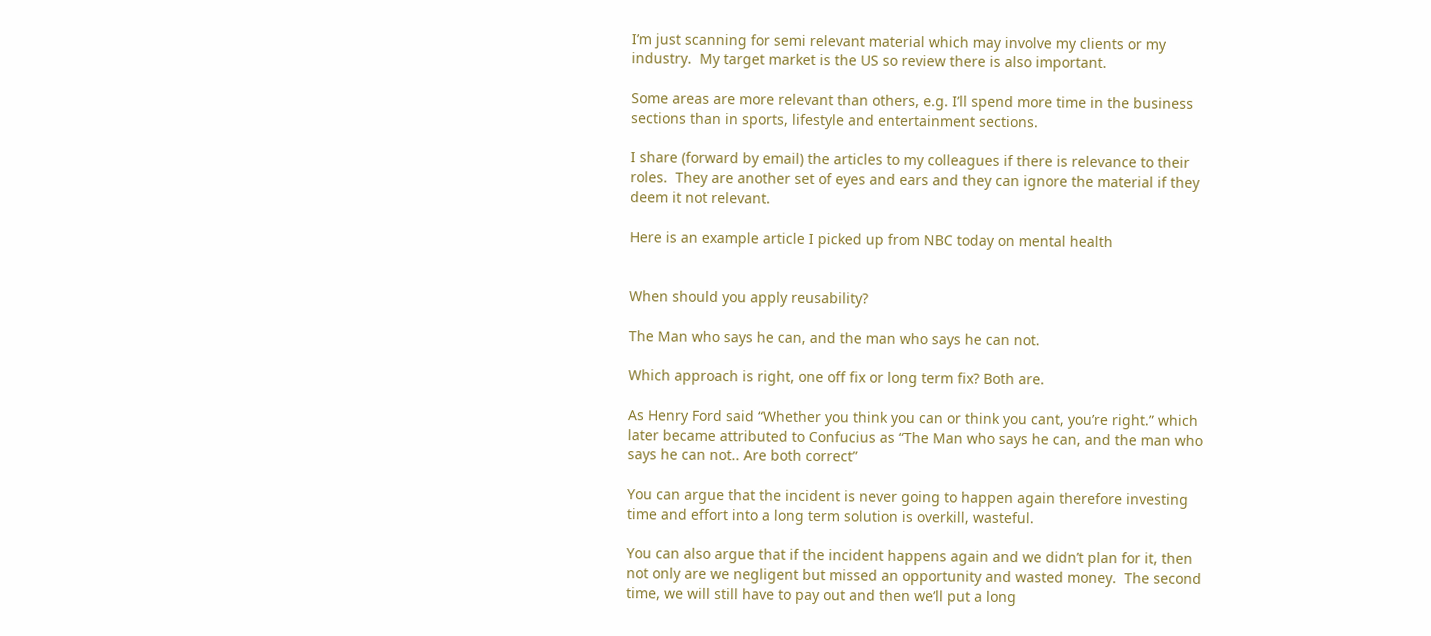I’m just scanning for semi relevant material which may involve my clients or my industry.  My target market is the US so review there is also important.

Some areas are more relevant than others, e.g. I’ll spend more time in the business sections than in sports, lifestyle and entertainment sections.

I share (forward by email) the articles to my colleagues if there is relevance to their roles.  They are another set of eyes and ears and they can ignore the material if they deem it not relevant.

Here is an example article I picked up from NBC today on mental health


When should you apply reusability?

The Man who says he can, and the man who says he can not.

Which approach is right, one off fix or long term fix? Both are.

As Henry Ford said “Whether you think you can or think you cant, you’re right.” which later became attributed to Confucius as “The Man who says he can, and the man who says he can not.. Are both correct”

You can argue that the incident is never going to happen again therefore investing time and effort into a long term solution is overkill, wasteful.

You can also argue that if the incident happens again and we didn’t plan for it, then not only are we negligent but missed an opportunity and wasted money.  The second time, we will still have to pay out and then we’ll put a long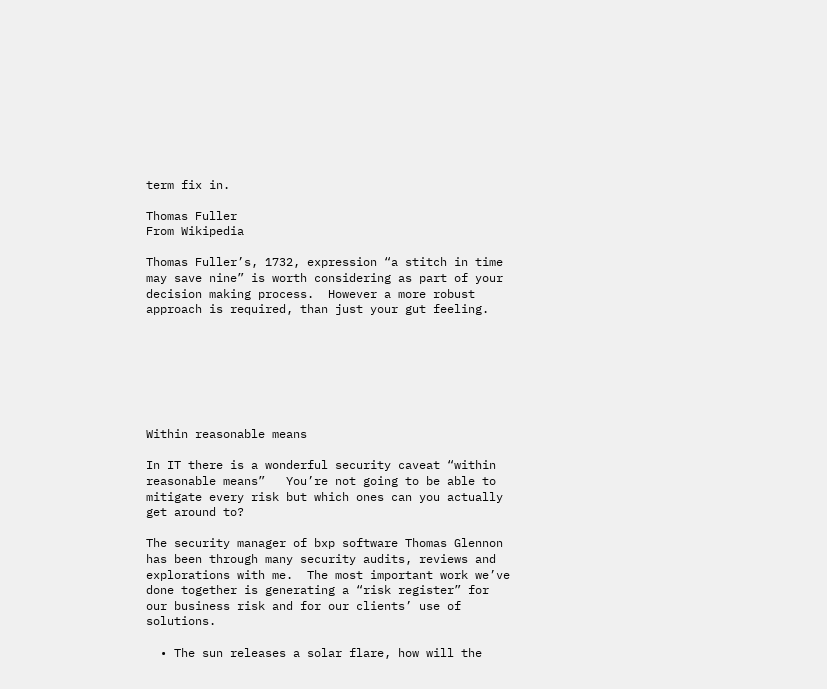term fix in.

Thomas Fuller
From Wikipedia

Thomas Fuller’s, 1732, expression “a stitch in time may save nine” is worth considering as part of your decision making process.  However a more robust approach is required, than just your gut feeling.







Within reasonable means

In IT there is a wonderful security caveat “within reasonable means”   You’re not going to be able to mitigate every risk but which ones can you actually get around to?

The security manager of bxp software Thomas Glennon has been through many security audits, reviews and explorations with me.  The most important work we’ve done together is generating a “risk register” for our business risk and for our clients’ use of solutions.

  • The sun releases a solar flare, how will the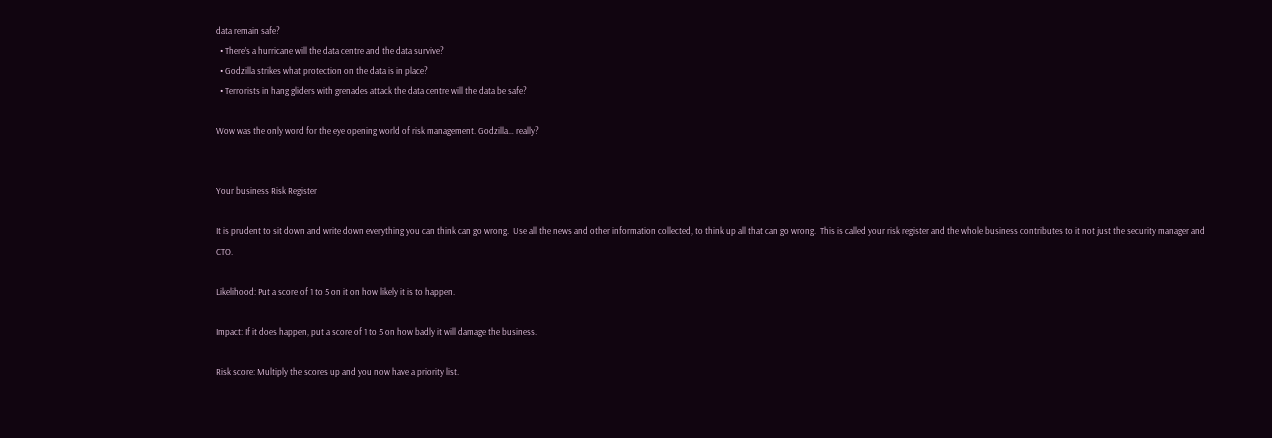data remain safe?
  • There’s a hurricane will the data centre and the data survive?
  • Godzilla strikes what protection on the data is in place?
  • Terrorists in hang gliders with grenades attack the data centre will the data be safe?

Wow was the only word for the eye opening world of risk management. Godzilla… really?


Your business Risk Register

It is prudent to sit down and write down everything you can think can go wrong.  Use all the news and other information collected, to think up all that can go wrong.  This is called your risk register and the whole business contributes to it not just the security manager and CTO.

Likelihood: Put a score of 1 to 5 on it on how likely it is to happen.

Impact: If it does happen, put a score of 1 to 5 on how badly it will damage the business.

Risk score: Multiply the scores up and you now have a priority list.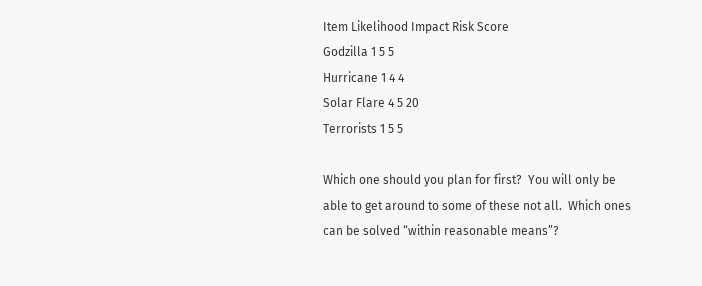Item Likelihood Impact Risk Score
Godzilla 1 5 5
Hurricane 1 4 4
Solar Flare 4 5 20
Terrorists 1 5 5

Which one should you plan for first?  You will only be able to get around to some of these not all.  Which ones can be solved “within reasonable means”?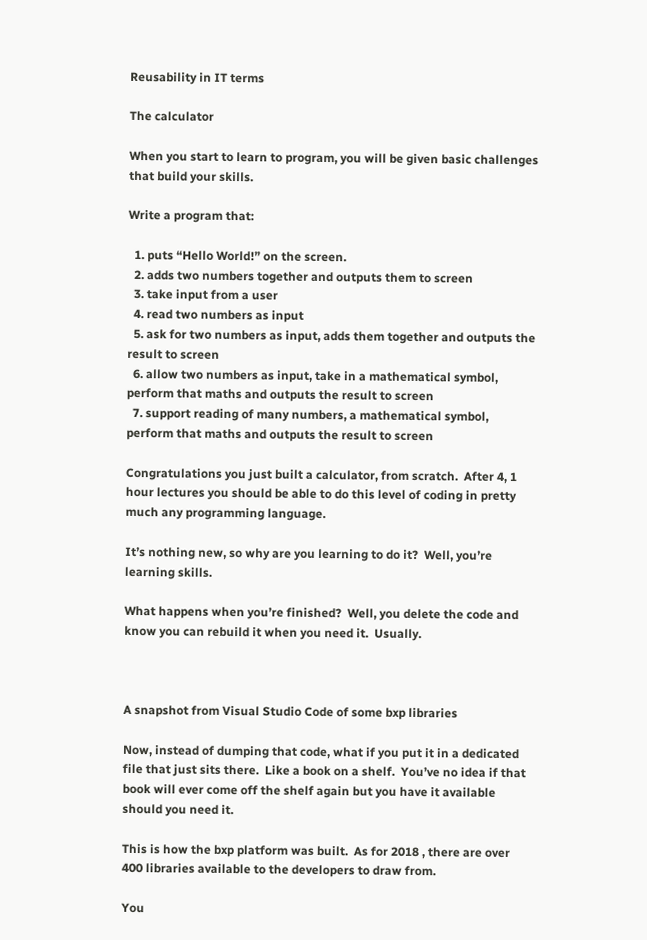Reusability in IT terms

The calculator

When you start to learn to program, you will be given basic challenges that build your skills.

Write a program that:

  1. puts “Hello World!” on the screen.
  2. adds two numbers together and outputs them to screen
  3. take input from a user
  4. read two numbers as input
  5. ask for two numbers as input, adds them together and outputs the result to screen
  6. allow two numbers as input, take in a mathematical symbol, perform that maths and outputs the result to screen
  7. support reading of many numbers, a mathematical symbol, perform that maths and outputs the result to screen

Congratulations you just built a calculator, from scratch.  After 4, 1 hour lectures you should be able to do this level of coding in pretty much any programming language.

It’s nothing new, so why are you learning to do it?  Well, you’re learning skills.

What happens when you’re finished?  Well, you delete the code and know you can rebuild it when you need it.  Usually.



A snapshot from Visual Studio Code of some bxp libraries

Now, instead of dumping that code, what if you put it in a dedicated file that just sits there.  Like a book on a shelf.  You’ve no idea if that book will ever come off the shelf again but you have it available should you need it.

This is how the bxp platform was built.  As for 2018 , there are over 400 libraries available to the developers to draw from.

You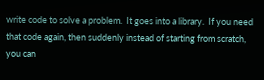write code to solve a problem.  It goes into a library.  If you need that code again, then suddenly instead of starting from scratch, you can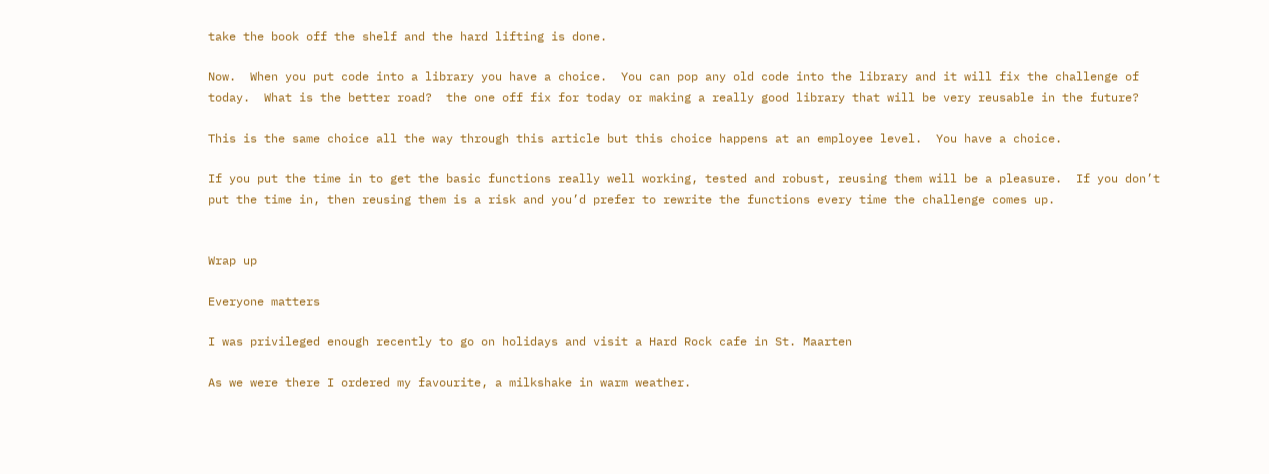take the book off the shelf and the hard lifting is done.

Now.  When you put code into a library you have a choice.  You can pop any old code into the library and it will fix the challenge of today.  What is the better road?  the one off fix for today or making a really good library that will be very reusable in the future?

This is the same choice all the way through this article but this choice happens at an employee level.  You have a choice.

If you put the time in to get the basic functions really well working, tested and robust, reusing them will be a pleasure.  If you don’t put the time in, then reusing them is a risk and you’d prefer to rewrite the functions every time the challenge comes up.


Wrap up

Everyone matters

I was privileged enough recently to go on holidays and visit a Hard Rock cafe in St. Maarten

As we were there I ordered my favourite, a milkshake in warm weather.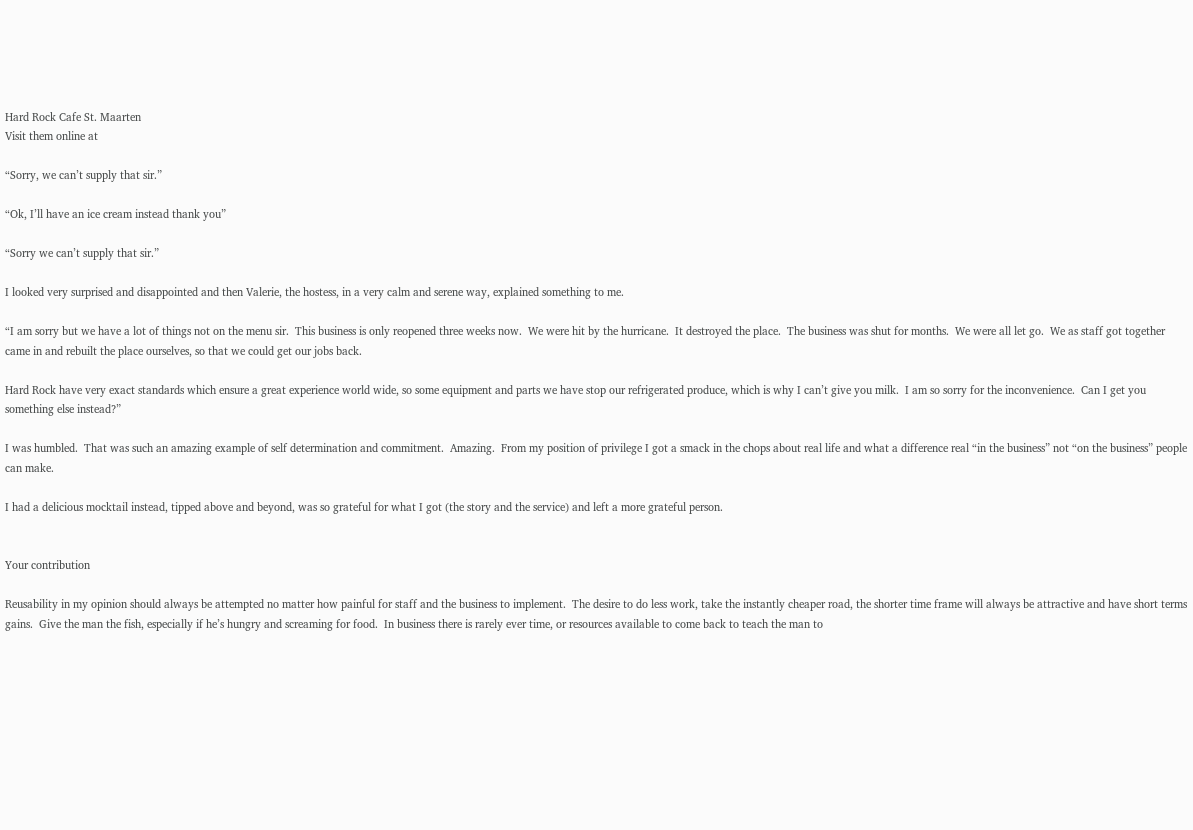Hard Rock Cafe St. Maarten
Visit them online at

“Sorry, we can’t supply that sir.”

“Ok, I’ll have an ice cream instead thank you”

“Sorry we can’t supply that sir.”

I looked very surprised and disappointed and then Valerie, the hostess, in a very calm and serene way, explained something to me.

“I am sorry but we have a lot of things not on the menu sir.  This business is only reopened three weeks now.  We were hit by the hurricane.  It destroyed the place.  The business was shut for months.  We were all let go.  We as staff got together came in and rebuilt the place ourselves, so that we could get our jobs back.

Hard Rock have very exact standards which ensure a great experience world wide, so some equipment and parts we have stop our refrigerated produce, which is why I can’t give you milk.  I am so sorry for the inconvenience.  Can I get you something else instead?”

I was humbled.  That was such an amazing example of self determination and commitment.  Amazing.  From my position of privilege I got a smack in the chops about real life and what a difference real “in the business” not “on the business” people can make.

I had a delicious mocktail instead, tipped above and beyond, was so grateful for what I got (the story and the service) and left a more grateful person.


Your contribution

Reusability in my opinion should always be attempted no matter how painful for staff and the business to implement.  The desire to do less work, take the instantly cheaper road, the shorter time frame will always be attractive and have short terms gains.  Give the man the fish, especially if he’s hungry and screaming for food.  In business there is rarely ever time, or resources available to come back to teach the man to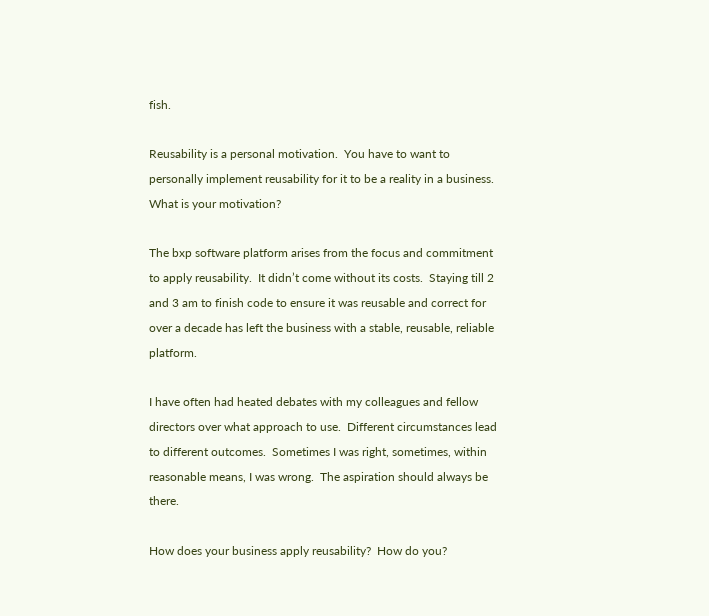fish.

Reusability is a personal motivation.  You have to want to personally implement reusability for it to be a reality in a business.  What is your motivation?

The bxp software platform arises from the focus and commitment to apply reusability.  It didn’t come without its costs.  Staying till 2 and 3 am to finish code to ensure it was reusable and correct for over a decade has left the business with a stable, reusable, reliable platform.

I have often had heated debates with my colleagues and fellow directors over what approach to use.  Different circumstances lead to different outcomes.  Sometimes I was right, sometimes, within reasonable means, I was wrong.  The aspiration should always be there.

How does your business apply reusability?  How do you?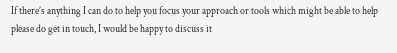If there’s anything I can do to help you focus your approach or tools which might be able to help please do get in touch, I would be happy to discuss it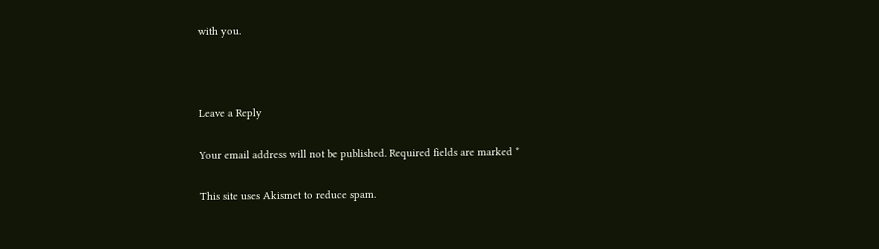with you.



Leave a Reply

Your email address will not be published. Required fields are marked *

This site uses Akismet to reduce spam.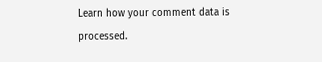Learn how your comment data is processed.